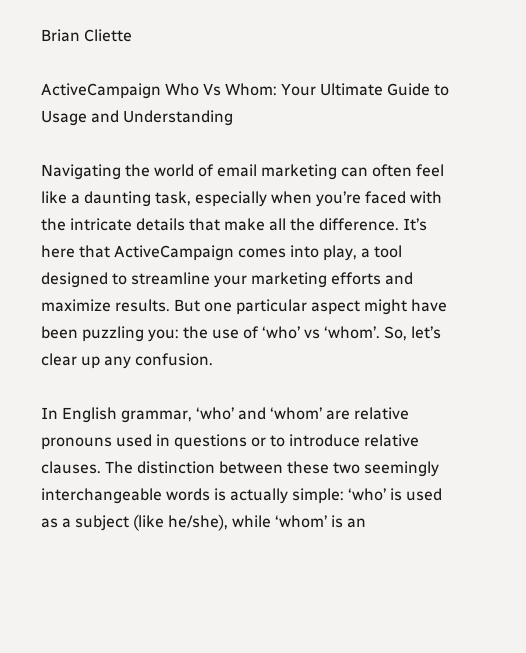Brian Cliette

ActiveCampaign Who Vs Whom: Your Ultimate Guide to Usage and Understanding

Navigating the world of email marketing can often feel like a daunting task, especially when you’re faced with the intricate details that make all the difference. It’s here that ActiveCampaign comes into play, a tool designed to streamline your marketing efforts and maximize results. But one particular aspect might have been puzzling you: the use of ‘who’ vs ‘whom’. So, let’s clear up any confusion.

In English grammar, ‘who’ and ‘whom’ are relative pronouns used in questions or to introduce relative clauses. The distinction between these two seemingly interchangeable words is actually simple: ‘who’ is used as a subject (like he/she), while ‘whom’ is an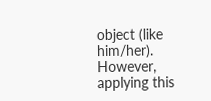object (like him/her). However, applying this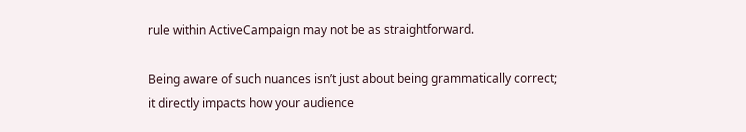rule within ActiveCampaign may not be as straightforward.

Being aware of such nuances isn’t just about being grammatically correct; it directly impacts how your audience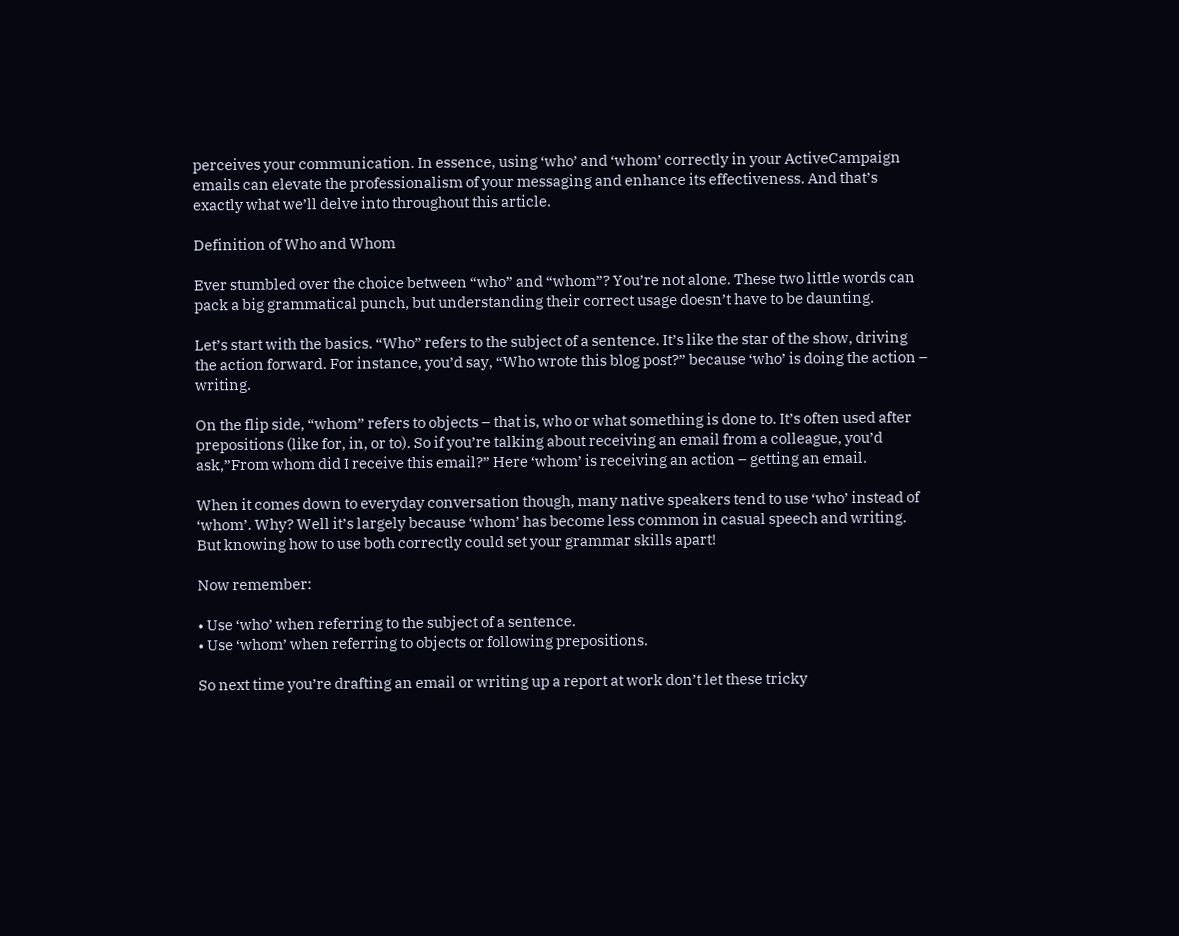perceives your communication. In essence, using ‘who’ and ‘whom’ correctly in your ActiveCampaign emails can elevate the professionalism of your messaging and enhance its effectiveness. And that’s exactly what we’ll delve into throughout this article.

Definition of Who and Whom

Ever stumbled over the choice between “who” and “whom”? You’re not alone. These two little words can pack a big grammatical punch, but understanding their correct usage doesn’t have to be daunting.

Let’s start with the basics. “Who” refers to the subject of a sentence. It’s like the star of the show, driving the action forward. For instance, you’d say, “Who wrote this blog post?” because ‘who’ is doing the action – writing.

On the flip side, “whom” refers to objects – that is, who or what something is done to. It’s often used after prepositions (like for, in, or to). So if you’re talking about receiving an email from a colleague, you’d ask,”From whom did I receive this email?” Here ‘whom’ is receiving an action – getting an email.

When it comes down to everyday conversation though, many native speakers tend to use ‘who’ instead of ‘whom’. Why? Well it’s largely because ‘whom’ has become less common in casual speech and writing. But knowing how to use both correctly could set your grammar skills apart!

Now remember:

• Use ‘who’ when referring to the subject of a sentence.
• Use ‘whom’ when referring to objects or following prepositions.

So next time you’re drafting an email or writing up a report at work don’t let these tricky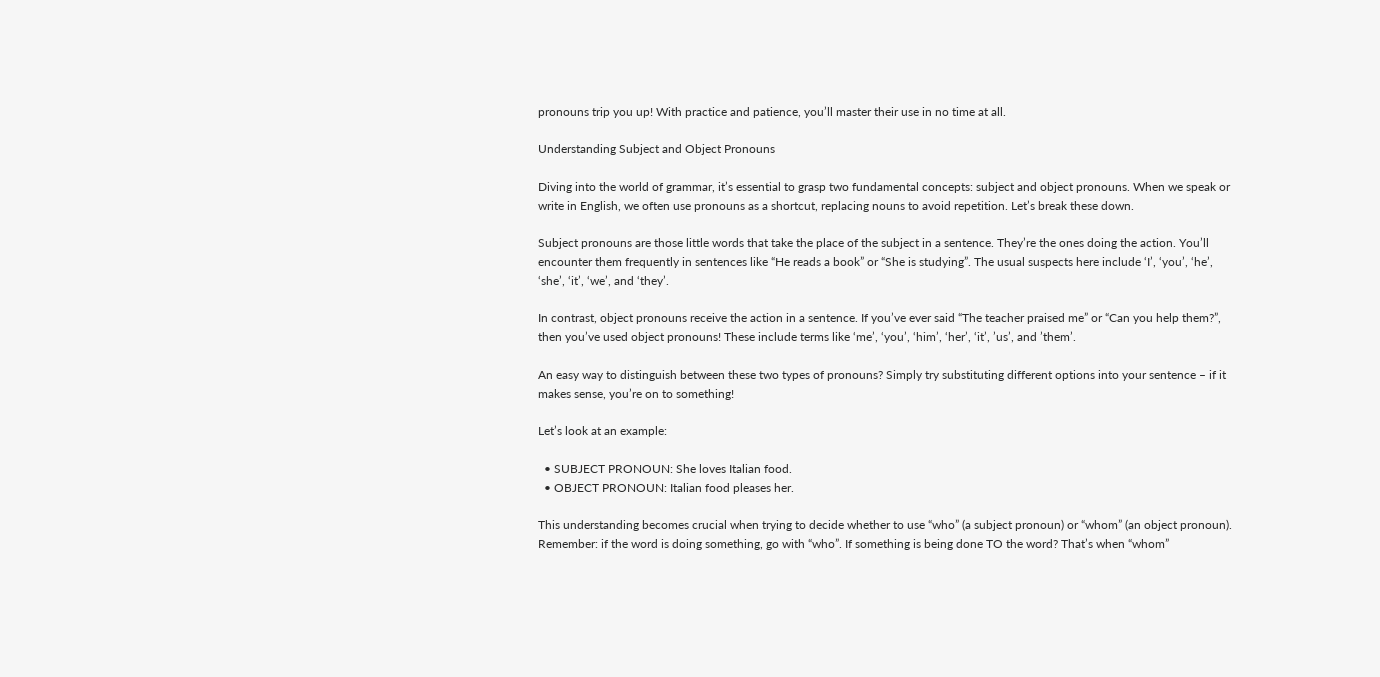pronouns trip you up! With practice and patience, you’ll master their use in no time at all.

Understanding Subject and Object Pronouns

Diving into the world of grammar, it’s essential to grasp two fundamental concepts: subject and object pronouns. When we speak or write in English, we often use pronouns as a shortcut, replacing nouns to avoid repetition. Let’s break these down.

Subject pronouns are those little words that take the place of the subject in a sentence. They’re the ones doing the action. You’ll encounter them frequently in sentences like “He reads a book” or “She is studying”. The usual suspects here include ‘I’, ‘you’, ‘he’, ‘she’, ‘it’, ‘we’, and ‘they’.

In contrast, object pronouns receive the action in a sentence. If you’ve ever said “The teacher praised me” or “Can you help them?”, then you’ve used object pronouns! These include terms like ‘me’, ‘you’, ‘him’, ‘her’, ‘it’, ’us’, and ’them’.

An easy way to distinguish between these two types of pronouns? Simply try substituting different options into your sentence – if it makes sense, you’re on to something!

Let’s look at an example:

  • SUBJECT PRONOUN: She loves Italian food.
  • OBJECT PRONOUN: Italian food pleases her.

This understanding becomes crucial when trying to decide whether to use “who” (a subject pronoun) or “whom” (an object pronoun). Remember: if the word is doing something, go with “who”. If something is being done TO the word? That’s when “whom”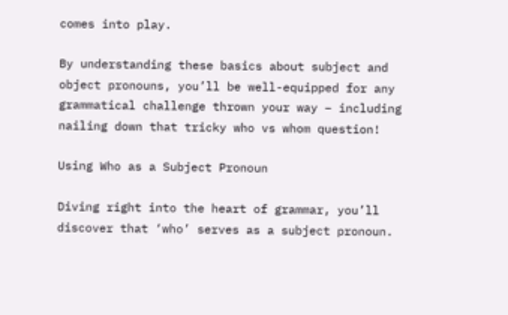comes into play.

By understanding these basics about subject and object pronouns, you’ll be well-equipped for any grammatical challenge thrown your way – including nailing down that tricky who vs whom question!

Using Who as a Subject Pronoun

Diving right into the heart of grammar, you’ll discover that ‘who’ serves as a subject pronoun.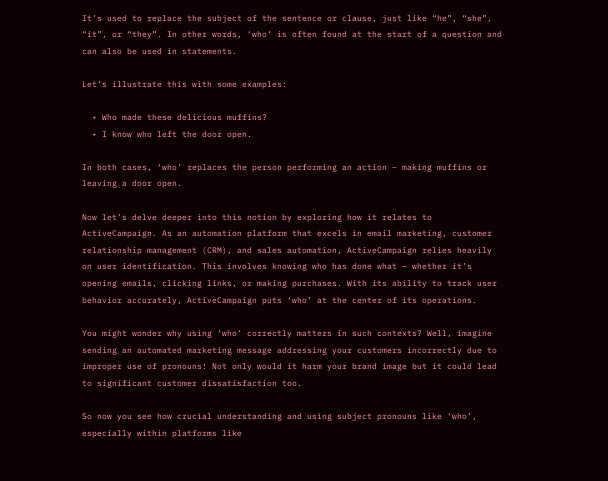It’s used to replace the subject of the sentence or clause, just like “he”, “she”, “it”, or “they”. In other words, ‘who’ is often found at the start of a question and can also be used in statements.

Let’s illustrate this with some examples:

  • Who made these delicious muffins?
  • I know who left the door open.

In both cases, ‘who’ replaces the person performing an action – making muffins or leaving a door open.

Now let’s delve deeper into this notion by exploring how it relates to ActiveCampaign. As an automation platform that excels in email marketing, customer relationship management (CRM), and sales automation, ActiveCampaign relies heavily on user identification. This involves knowing who has done what – whether it’s opening emails, clicking links, or making purchases. With its ability to track user behavior accurately, ActiveCampaign puts ‘who’ at the center of its operations.

You might wonder why using ‘who’ correctly matters in such contexts? Well, imagine sending an automated marketing message addressing your customers incorrectly due to improper use of pronouns! Not only would it harm your brand image but it could lead to significant customer dissatisfaction too.

So now you see how crucial understanding and using subject pronouns like ‘who’, especially within platforms like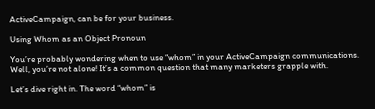ActiveCampaign, can be for your business.

Using Whom as an Object Pronoun

You’re probably wondering when to use “whom” in your ActiveCampaign communications. Well, you’re not alone! It’s a common question that many marketers grapple with.

Let’s dive right in. The word “whom” is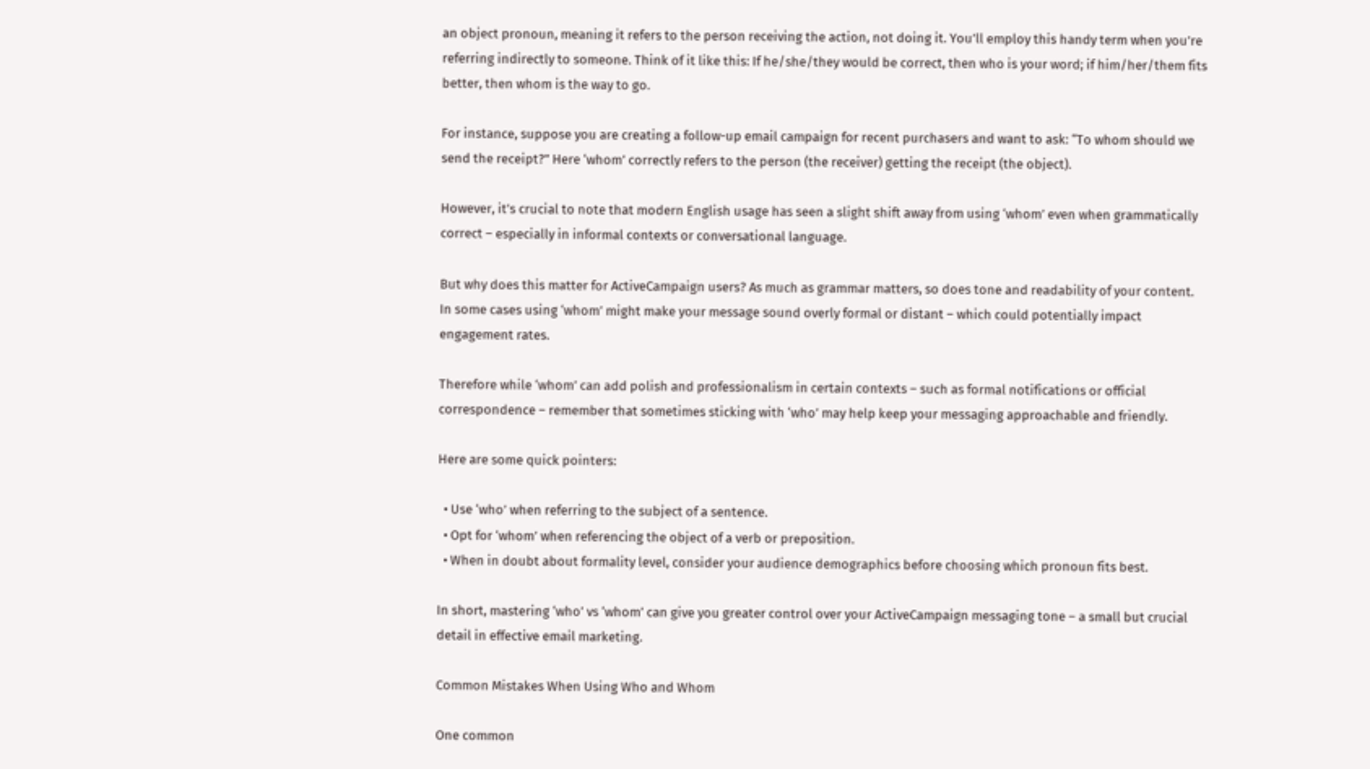an object pronoun, meaning it refers to the person receiving the action, not doing it. You’ll employ this handy term when you’re referring indirectly to someone. Think of it like this: If he/she/they would be correct, then who is your word; if him/her/them fits better, then whom is the way to go.

For instance, suppose you are creating a follow-up email campaign for recent purchasers and want to ask: “To whom should we send the receipt?” Here ‘whom’ correctly refers to the person (the receiver) getting the receipt (the object).

However, it’s crucial to note that modern English usage has seen a slight shift away from using ‘whom’ even when grammatically correct – especially in informal contexts or conversational language.

But why does this matter for ActiveCampaign users? As much as grammar matters, so does tone and readability of your content. In some cases using ‘whom’ might make your message sound overly formal or distant – which could potentially impact engagement rates.

Therefore while ‘whom’ can add polish and professionalism in certain contexts – such as formal notifications or official correspondence – remember that sometimes sticking with ‘who’ may help keep your messaging approachable and friendly.

Here are some quick pointers:

  • Use ‘who’ when referring to the subject of a sentence.
  • Opt for ‘whom’ when referencing the object of a verb or preposition.
  • When in doubt about formality level, consider your audience demographics before choosing which pronoun fits best.

In short, mastering ‘who’ vs ‘whom’ can give you greater control over your ActiveCampaign messaging tone – a small but crucial detail in effective email marketing.

Common Mistakes When Using Who and Whom

One common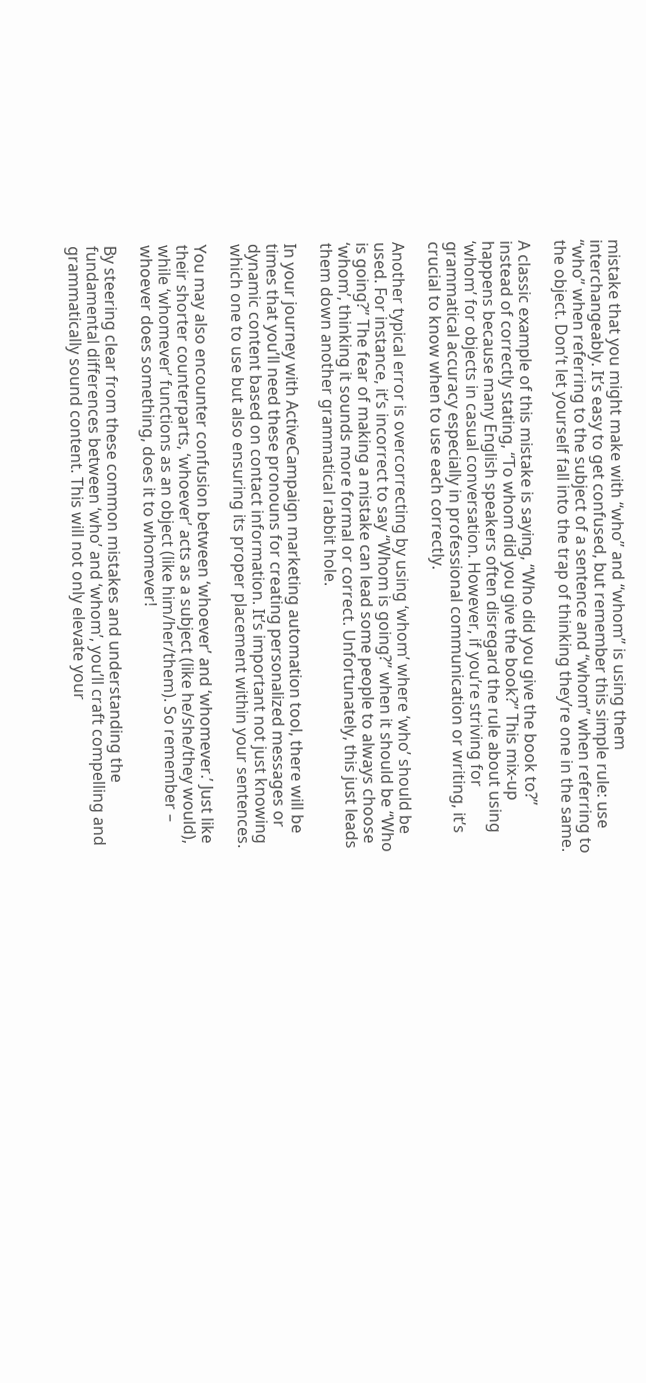mistake that you might make with “who” and “whom” is using them interchangeably. It’s easy to get confused, but remember this simple rule: use “who” when referring to the subject of a sentence and “whom” when referring to the object. Don’t let yourself fall into the trap of thinking they’re one in the same.

A classic example of this mistake is saying, “Who did you give the book to?” instead of correctly stating, “To whom did you give the book?” This mix-up happens because many English speakers often disregard the rule about using ‘whom’ for objects in casual conversation. However, if you’re striving for grammatical accuracy especially in professional communication or writing, it’s crucial to know when to use each correctly.

Another typical error is overcorrecting by using ‘whom’ where ‘who’ should be used. For instance, it’s incorrect to say “Whom is going?” when it should be “Who is going?” The fear of making a mistake can lead some people to always choose ‘whom’, thinking it sounds more formal or correct. Unfortunately, this just leads them down another grammatical rabbit hole.

In your journey with ActiveCampaign marketing automation tool, there will be times that you’ll need these pronouns for creating personalized messages or dynamic content based on contact information. It’s important not just knowing which one to use but also ensuring its proper placement within your sentences.

You may also encounter confusion between ‘whoever’ and ‘whomever.’ Just like their shorter counterparts, ‘whoever’ acts as a subject (like he/she/they would), while ‘whomever’ functions as an object (like him/her/them). So remember – whoever does something, does it to whomever!

By steering clear from these common mistakes and understanding the fundamental differences between ‘who’ and ‘whom’, you’ll craft compelling and grammatically sound content. This will not only elevate your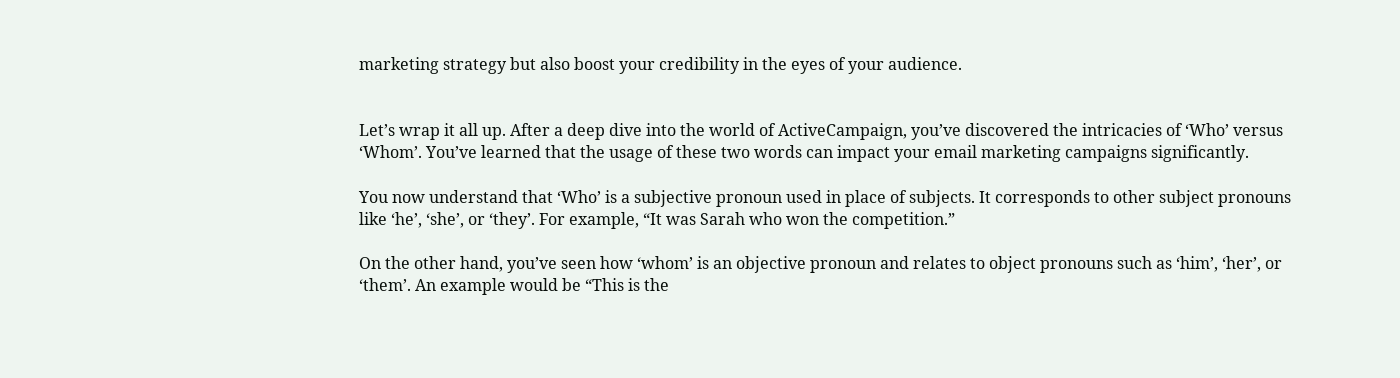marketing strategy but also boost your credibility in the eyes of your audience.


Let’s wrap it all up. After a deep dive into the world of ActiveCampaign, you’ve discovered the intricacies of ‘Who’ versus ‘Whom’. You’ve learned that the usage of these two words can impact your email marketing campaigns significantly.

You now understand that ‘Who’ is a subjective pronoun used in place of subjects. It corresponds to other subject pronouns like ‘he’, ‘she’, or ‘they’. For example, “It was Sarah who won the competition.”

On the other hand, you’ve seen how ‘whom’ is an objective pronoun and relates to object pronouns such as ‘him’, ‘her’, or ‘them’. An example would be “This is the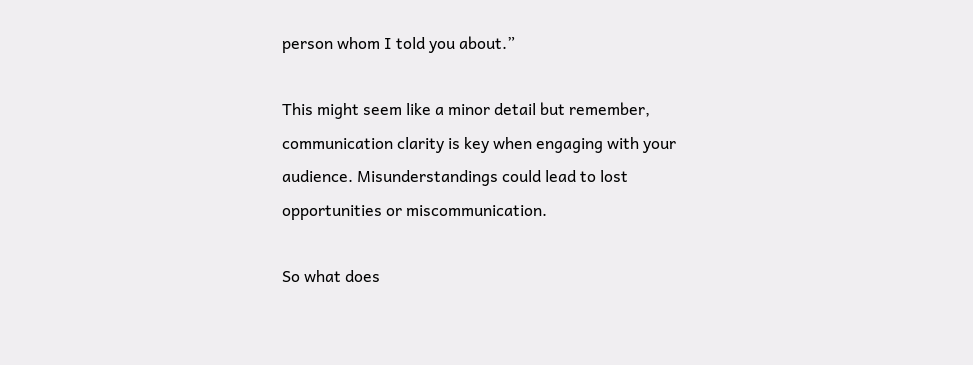person whom I told you about.”

This might seem like a minor detail but remember, communication clarity is key when engaging with your audience. Misunderstandings could lead to lost opportunities or miscommunication.

So what does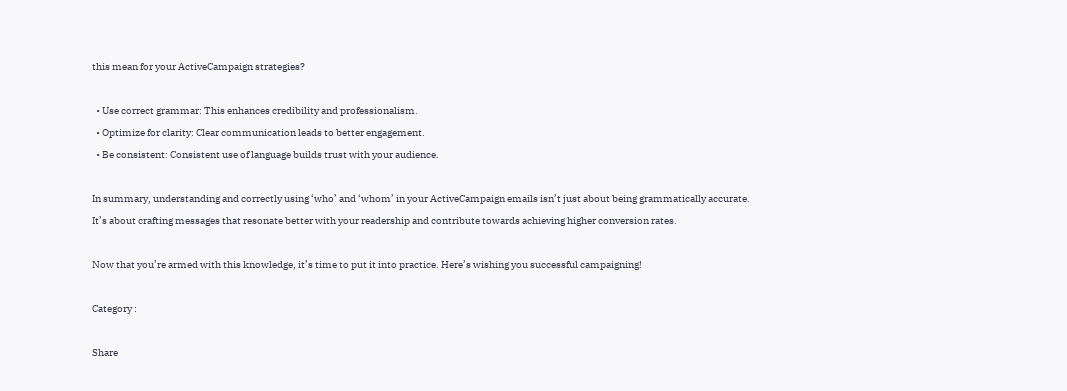this mean for your ActiveCampaign strategies?

  • Use correct grammar: This enhances credibility and professionalism.
  • Optimize for clarity: Clear communication leads to better engagement.
  • Be consistent: Consistent use of language builds trust with your audience.

In summary, understanding and correctly using ‘who’ and ‘whom’ in your ActiveCampaign emails isn’t just about being grammatically accurate. It’s about crafting messages that resonate better with your readership and contribute towards achieving higher conversion rates.

Now that you’re armed with this knowledge, it’s time to put it into practice. Here’s wishing you successful campaigning!

Category :

Share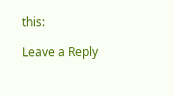this:

Leave a Reply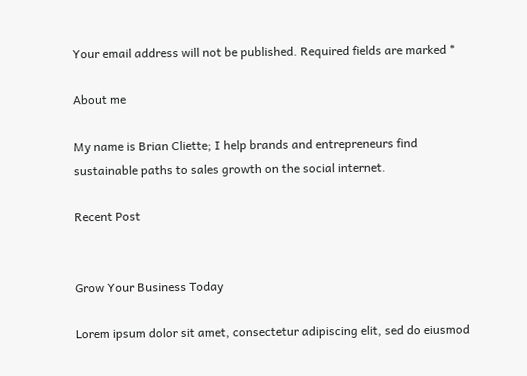Your email address will not be published. Required fields are marked *

About me

My name is Brian Cliette; I help brands and entrepreneurs find sustainable paths to sales growth on the social internet.

Recent Post


Grow Your Business Today

Lorem ipsum dolor sit amet, consectetur adipiscing elit, sed do eiusmod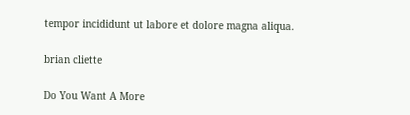tempor incididunt ut labore et dolore magna aliqua.

brian cliette

Do You Want A More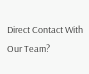Direct Contact With Our Team?